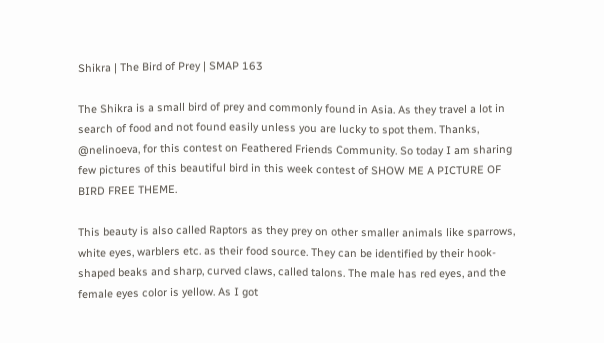Shikra | The Bird of Prey | SMAP 163

The Shikra is a small bird of prey and commonly found in Asia. As they travel a lot in search of food and not found easily unless you are lucky to spot them. Thanks, @nelinoeva, for this contest on Feathered Friends Community. So today I am sharing few pictures of this beautiful bird in this week contest of SHOW ME A PICTURE OF BIRD FREE THEME.

This beauty is also called Raptors as they prey on other smaller animals like sparrows, white eyes, warblers etc. as their food source. They can be identified by their hook-shaped beaks and sharp, curved claws, called talons. The male has red eyes, and the female eyes color is yellow. As I got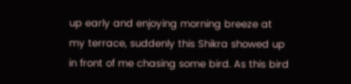up early and enjoying morning breeze at my terrace, suddenly this Shikra showed up in front of me chasing some bird. As this bird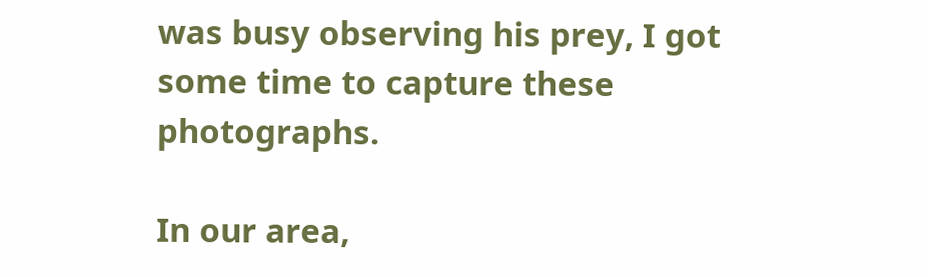was busy observing his prey, I got some time to capture these photographs.

In our area,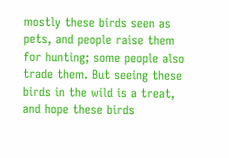mostly these birds seen as pets, and people raise them for hunting; some people also trade them. But seeing these birds in the wild is a treat, and hope these birds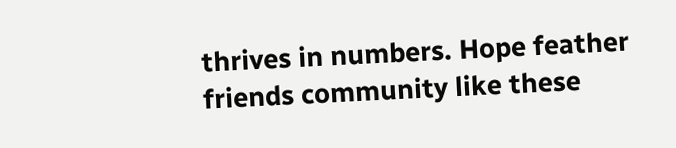thrives in numbers. Hope feather friends community like these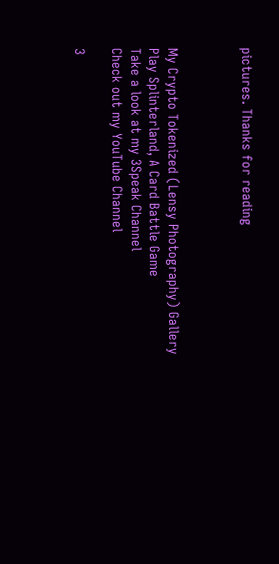pictures. Thanks for reading



My Crypto Tokenized (Lensy Photography) Gallery
Play Splinterland, A Card Battle Game
Take a look at my 3Speak Channel
Check out my YouTube Channel

3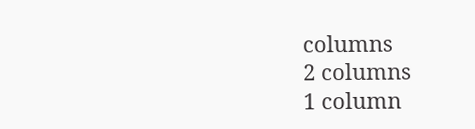columns
2 columns
1 column